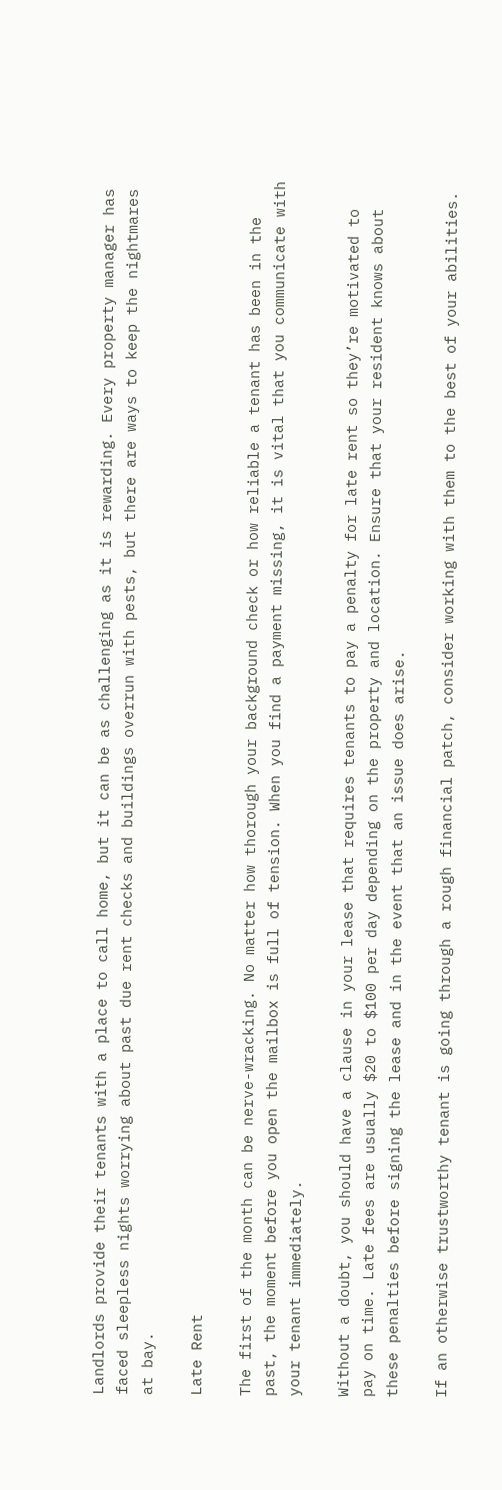Landlords provide their tenants with a place to call home, but it can be as challenging as it is rewarding. Every property manager has faced sleepless nights worrying about past due rent checks and buildings overrun with pests, but there are ways to keep the nightmares at bay.

Late Rent

The first of the month can be nerve-wracking. No matter how thorough your background check or how reliable a tenant has been in the past, the moment before you open the mailbox is full of tension. When you find a payment missing, it is vital that you communicate with your tenant immediately.

Without a doubt, you should have a clause in your lease that requires tenants to pay a penalty for late rent so they’re motivated to pay on time. Late fees are usually $20 to $100 per day depending on the property and location. Ensure that your resident knows about these penalties before signing the lease and in the event that an issue does arise.

If an otherwise trustworthy tenant is going through a rough financial patch, consider working with them to the best of your abilities.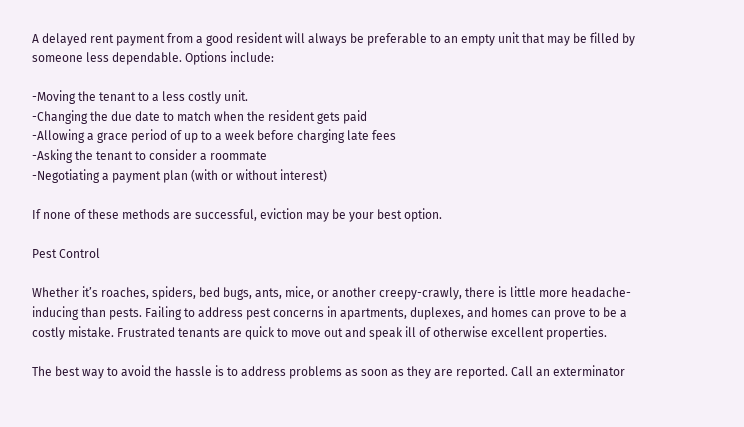A delayed rent payment from a good resident will always be preferable to an empty unit that may be filled by someone less dependable. Options include:

-Moving the tenant to a less costly unit.
-Changing the due date to match when the resident gets paid
-Allowing a grace period of up to a week before charging late fees
-Asking the tenant to consider a roommate
-Negotiating a payment plan (with or without interest)

If none of these methods are successful, eviction may be your best option.

Pest Control

Whether it’s roaches, spiders, bed bugs, ants, mice, or another creepy-crawly, there is little more headache-inducing than pests. Failing to address pest concerns in apartments, duplexes, and homes can prove to be a costly mistake. Frustrated tenants are quick to move out and speak ill of otherwise excellent properties.

The best way to avoid the hassle is to address problems as soon as they are reported. Call an exterminator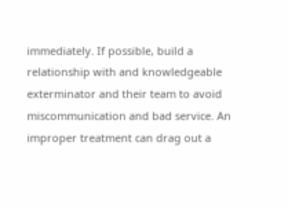immediately. If possible, build a relationship with and knowledgeable exterminator and their team to avoid miscommunication and bad service. An improper treatment can drag out a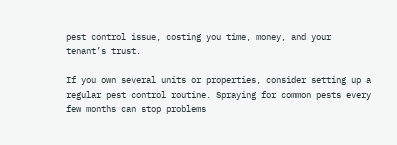pest control issue, costing you time, money, and your tenant’s trust.

If you own several units or properties, consider setting up a regular pest control routine. Spraying for common pests every few months can stop problems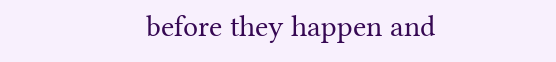before they happen and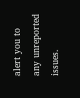alert you to any unreported issues.